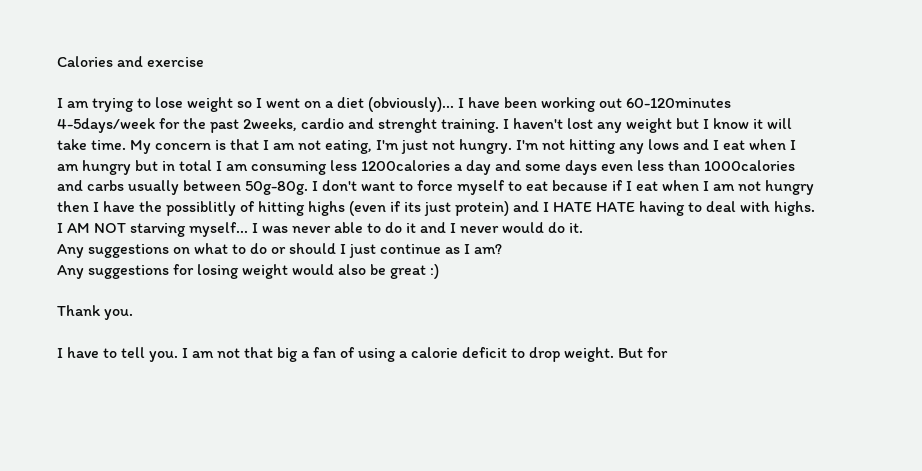Calories and exercise

I am trying to lose weight so I went on a diet (obviously)... I have been working out 60-120minutes 4-5days/week for the past 2weeks, cardio and strenght training. I haven't lost any weight but I know it will take time. My concern is that I am not eating, I'm just not hungry. I'm not hitting any lows and I eat when I am hungry but in total I am consuming less 1200calories a day and some days even less than 1000calories and carbs usually between 50g-80g. I don't want to force myself to eat because if I eat when I am not hungry then I have the possiblitly of hitting highs (even if its just protein) and I HATE HATE having to deal with highs. I AM NOT starving myself... I was never able to do it and I never would do it.
Any suggestions on what to do or should I just continue as I am?
Any suggestions for losing weight would also be great :)

Thank you.

I have to tell you. I am not that big a fan of using a calorie deficit to drop weight. But for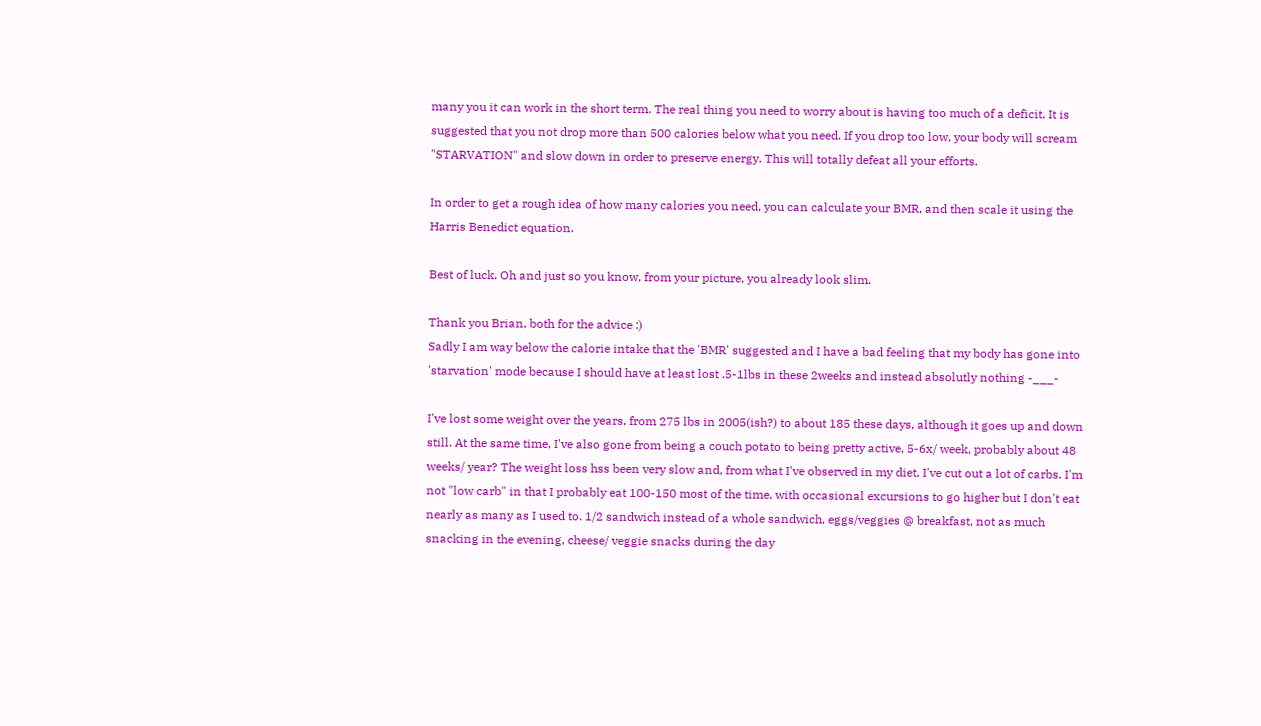many you it can work in the short term. The real thing you need to worry about is having too much of a deficit. It is suggested that you not drop more than 500 calories below what you need. If you drop too low, your body will scream "STARVATION" and slow down in order to preserve energy. This will totally defeat all your efforts.

In order to get a rough idea of how many calories you need, you can calculate your BMR, and then scale it using the Harris Benedict equation.

Best of luck. Oh and just so you know, from your picture, you already look slim.

Thank you Brian, both for the advice :)
Sadly I am way below the calorie intake that the 'BMR' suggested and I have a bad feeling that my body has gone into 'starvation' mode because I should have at least lost .5-1lbs in these 2weeks and instead absolutly nothing -___-

I've lost some weight over the years, from 275 lbs in 2005(ish?) to about 185 these days, although it goes up and down still. At the same time, I've also gone from being a couch potato to being pretty active, 5-6x/ week, probably about 48 weeks/ year? The weight loss hss been very slow and, from what I've observed in my diet, I've cut out a lot of carbs. I'm not "low carb" in that I probably eat 100-150 most of the time, with occasional excursions to go higher but I don't eat nearly as many as I used to. 1/2 sandwich instead of a whole sandwich, eggs/veggies @ breakfast, not as much snacking in the evening, cheese/ veggie snacks during the day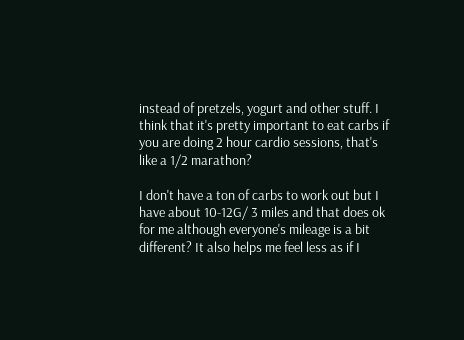instead of pretzels, yogurt and other stuff. I think that it's pretty important to eat carbs if you are doing 2 hour cardio sessions, that's like a 1/2 marathon?

I don't have a ton of carbs to work out but I have about 10-12G/ 3 miles and that does ok for me although everyone's mileage is a bit different? It also helps me feel less as if I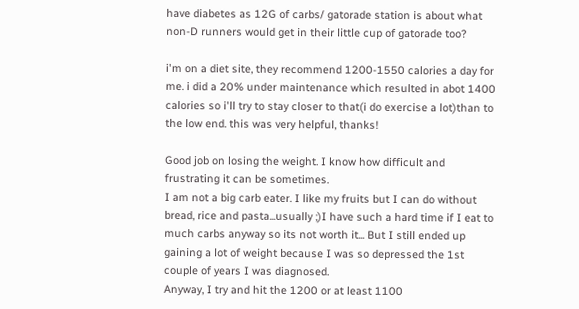have diabetes as 12G of carbs/ gatorade station is about what non-D runners would get in their little cup of gatorade too?

i'm on a diet site, they recommend 1200-1550 calories a day for me. i did a 20% under maintenance which resulted in abot 1400 calories so i'll try to stay closer to that(i do exercise a lot)than to the low end. this was very helpful, thanks!

Good job on losing the weight. I know how difficult and frustrating it can be sometimes.
I am not a big carb eater. I like my fruits but I can do without bread, rice and pasta...usually ;)I have such a hard time if I eat to much carbs anyway so its not worth it... But I still ended up gaining a lot of weight because I was so depressed the 1st couple of years I was diagnosed.
Anyway, I try and hit the 1200 or at least 1100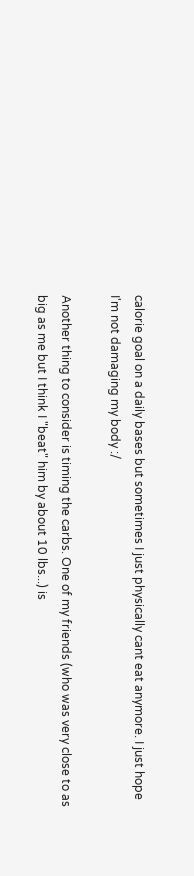calorie goal on a daily bases but sometimes I just physically cant eat anymore. I just hope I'm not damaging my body :/

Another thing to consider is timing the carbs. One of my friends (who was very close to as big as me but I think I "beat" him by about 10 lbs...) is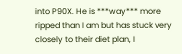into P90X. He is ***way*** more ripped than I am but has stuck very closely to their diet plan, I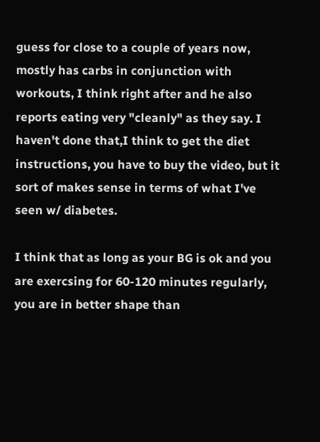guess for close to a couple of years now, mostly has carbs in conjunction with workouts, I think right after and he also reports eating very "cleanly" as they say. I haven't done that,I think to get the diet instructions, you have to buy the video, but it sort of makes sense in terms of what I've seen w/ diabetes.

I think that as long as your BG is ok and you are exercsing for 60-120 minutes regularly, you are in better shape than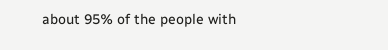about 95% of the people with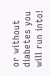or without diabetes you will run into!